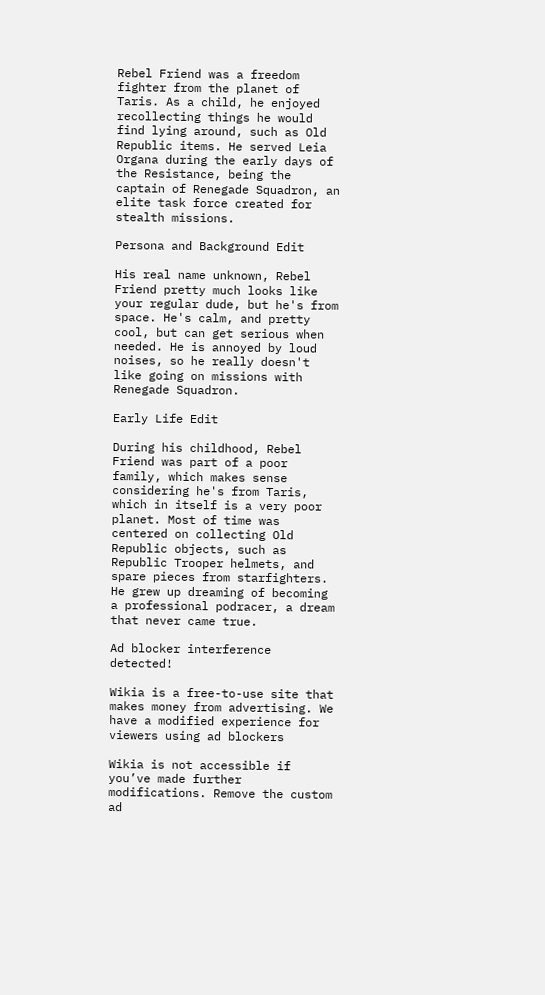Rebel Friend was a freedom fighter from the planet of Taris. As a child, he enjoyed recollecting things he would find lying around, such as Old Republic items. He served Leia Organa during the early days of the Resistance, being the captain of Renegade Squadron, an elite task force created for stealth missions.

Persona and Background Edit

His real name unknown, Rebel Friend pretty much looks like your regular dude, but he's from space. He's calm, and pretty cool, but can get serious when needed. He is annoyed by loud noises, so he really doesn't like going on missions with Renegade Squadron.

Early Life Edit

During his childhood, Rebel Friend was part of a poor family, which makes sense considering he's from Taris, which in itself is a very poor planet. Most of time was centered on collecting Old Republic objects, such as Republic Trooper helmets, and spare pieces from starfighters. He grew up dreaming of becoming a professional podracer, a dream that never came true.

Ad blocker interference detected!

Wikia is a free-to-use site that makes money from advertising. We have a modified experience for viewers using ad blockers

Wikia is not accessible if you’ve made further modifications. Remove the custom ad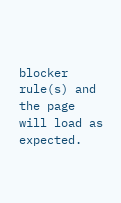blocker rule(s) and the page will load as expected.